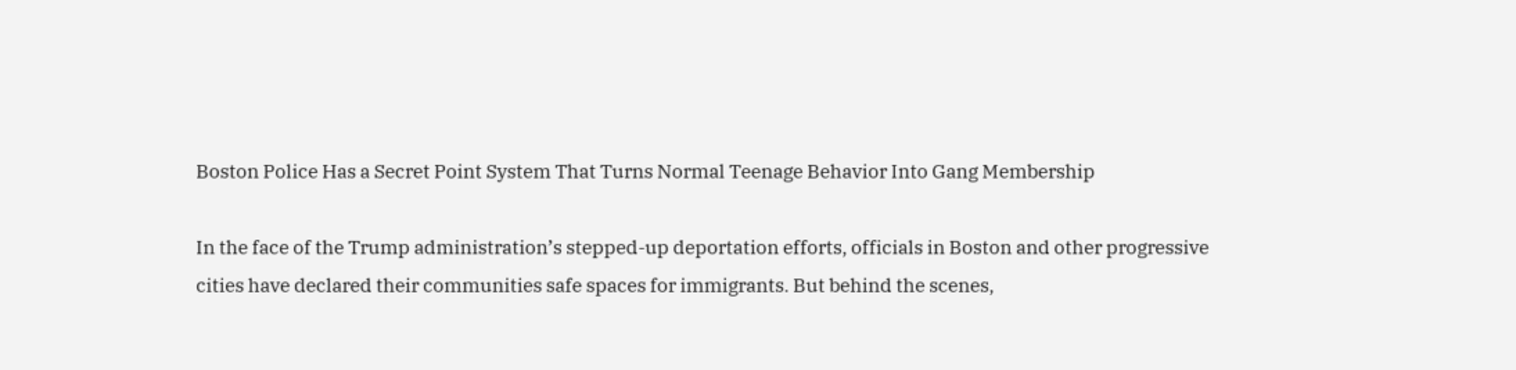Boston Police Has a Secret Point System That Turns Normal Teenage Behavior Into Gang Membership

In the face of the Trump administration’s stepped-up deportation efforts, officials in Boston and other progressive cities have declared their communities safe spaces for immigrants. But behind the scenes,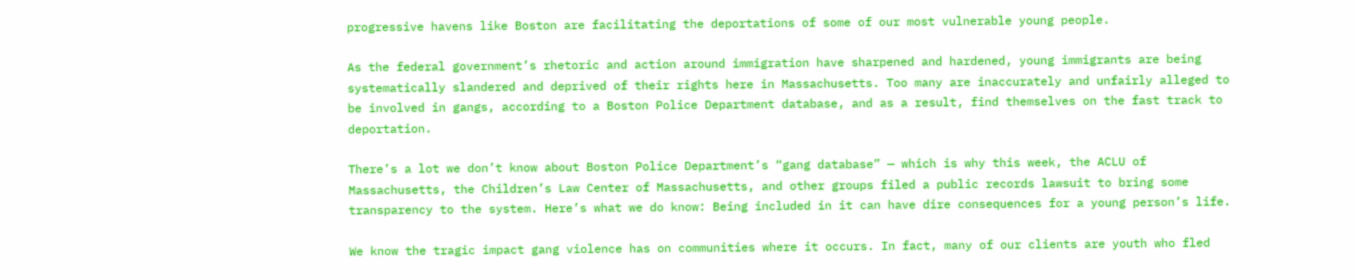progressive havens like Boston are facilitating the deportations of some of our most vulnerable young people.

As the federal government’s rhetoric and action around immigration have sharpened and hardened, young immigrants are being systematically slandered and deprived of their rights here in Massachusetts. Too many are inaccurately and unfairly alleged to be involved in gangs, according to a Boston Police Department database, and as a result, find themselves on the fast track to deportation.

There’s a lot we don’t know about Boston Police Department’s “gang database” — which is why this week, the ACLU of Massachusetts, the Children’s Law Center of Massachusetts, and other groups filed a public records lawsuit to bring some transparency to the system. Here’s what we do know: Being included in it can have dire consequences for a young person’s life.

We know the tragic impact gang violence has on communities where it occurs. In fact, many of our clients are youth who fled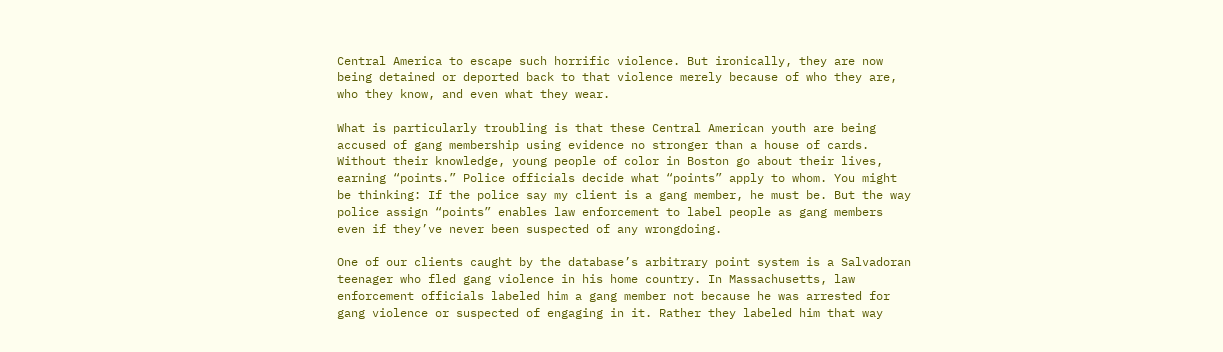Central America to escape such horrific violence. But ironically, they are now being detained or deported back to that violence merely because of who they are, who they know, and even what they wear.

What is particularly troubling is that these Central American youth are being accused of gang membership using evidence no stronger than a house of cards. Without their knowledge, young people of color in Boston go about their lives, earning “points.” Police officials decide what “points” apply to whom. You might be thinking: If the police say my client is a gang member, he must be. But the way police assign “points” enables law enforcement to label people as gang members even if they’ve never been suspected of any wrongdoing.

One of our clients caught by the database’s arbitrary point system is a Salvadoran teenager who fled gang violence in his home country. In Massachusetts, law enforcement officials labeled him a gang member not because he was arrested for gang violence or suspected of engaging in it. Rather they labeled him that way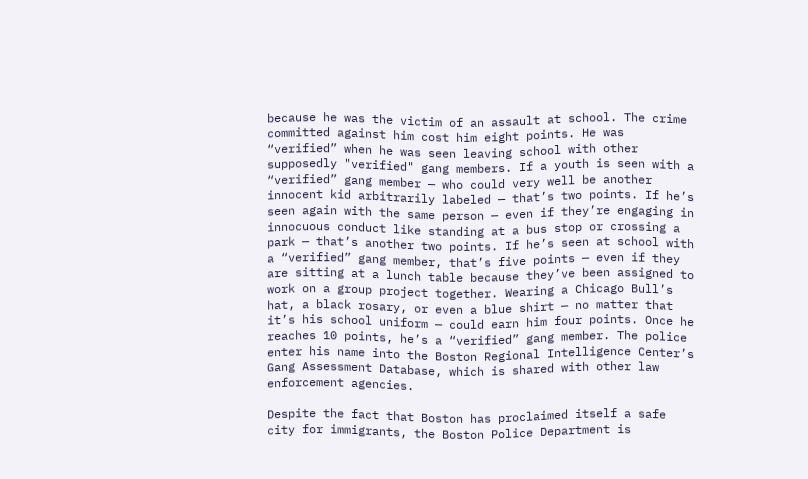because he was the victim of an assault at school. The crime committed against him cost him eight points. He was “verified” when he was seen leaving school with other supposedly "verified" gang members. If a youth is seen with a “verified” gang member — who could very well be another innocent kid arbitrarily labeled — that’s two points. If he’s seen again with the same person — even if they’re engaging in innocuous conduct like standing at a bus stop or crossing a park — that’s another two points. If he’s seen at school with a “verified” gang member, that’s five points — even if they are sitting at a lunch table because they’ve been assigned to work on a group project together. Wearing a Chicago Bull’s hat, a black rosary, or even a blue shirt — no matter that it’s his school uniform — could earn him four points. Once he reaches 10 points, he’s a “verified” gang member. The police enter his name into the Boston Regional Intelligence Center’s Gang Assessment Database, which is shared with other law enforcement agencies.

Despite the fact that Boston has proclaimed itself a safe city for immigrants, the Boston Police Department is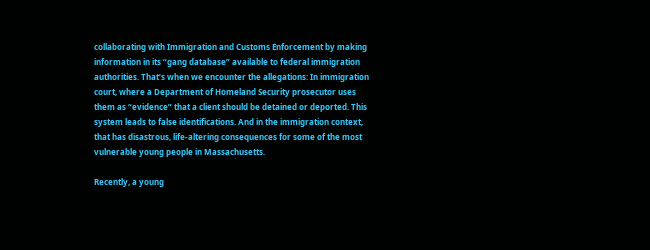collaborating with Immigration and Customs Enforcement by making information in its “gang database” available to federal immigration authorities. That’s when we encounter the allegations: In immigration court, where a Department of Homeland Security prosecutor uses them as “evidence” that a client should be detained or deported. This system leads to false identifications. And in the immigration context, that has disastrous, life-altering consequences for some of the most vulnerable young people in Massachusetts.

Recently, a young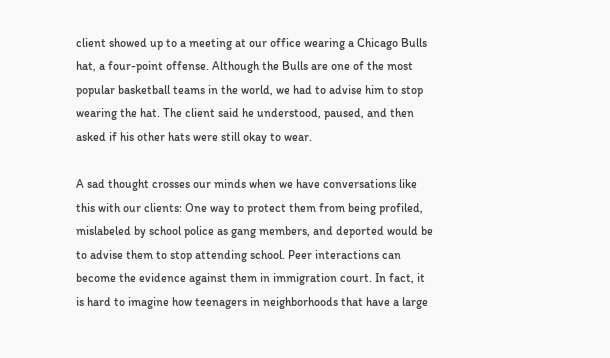client showed up to a meeting at our office wearing a Chicago Bulls hat, a four-point offense. Although the Bulls are one of the most popular basketball teams in the world, we had to advise him to stop wearing the hat. The client said he understood, paused, and then asked if his other hats were still okay to wear.

A sad thought crosses our minds when we have conversations like this with our clients: One way to protect them from being profiled, mislabeled by school police as gang members, and deported would be to advise them to stop attending school. Peer interactions can become the evidence against them in immigration court. In fact, it is hard to imagine how teenagers in neighborhoods that have a large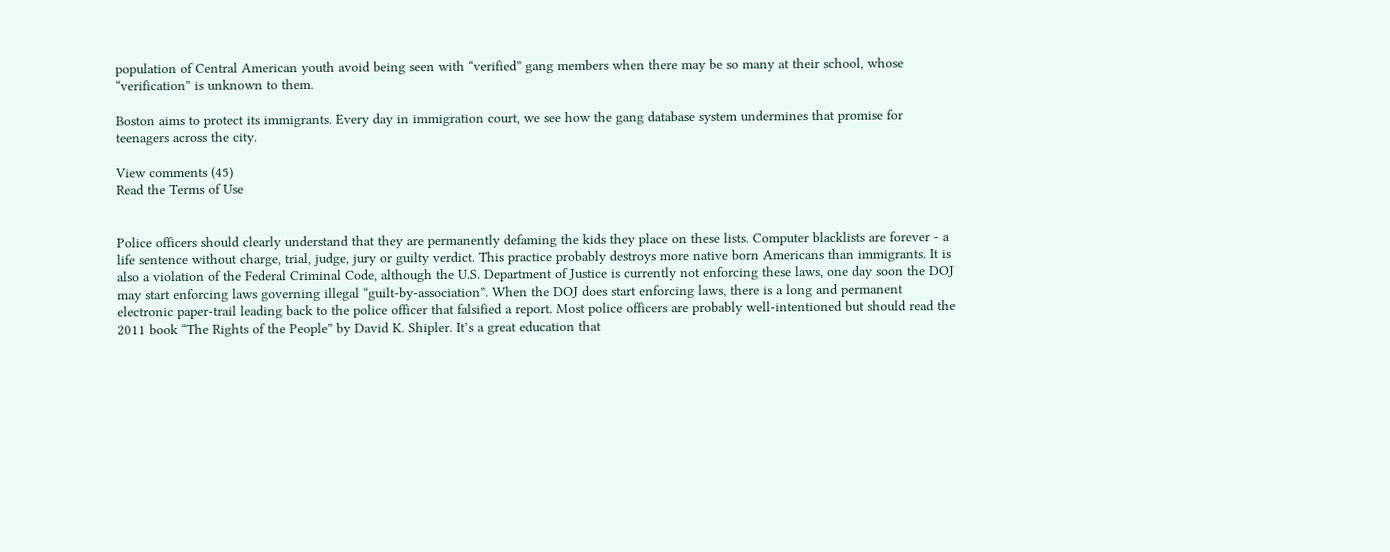population of Central American youth avoid being seen with “verified” gang members when there may be so many at their school, whose “verification” is unknown to them.

Boston aims to protect its immigrants. Every day in immigration court, we see how the gang database system undermines that promise for teenagers across the city.

View comments (45)
Read the Terms of Use


Police officers should clearly understand that they are permanently defaming the kids they place on these lists. Computer blacklists are forever - a life sentence without charge, trial, judge, jury or guilty verdict. This practice probably destroys more native born Americans than immigrants. It is also a violation of the Federal Criminal Code, although the U.S. Department of Justice is currently not enforcing these laws, one day soon the DOJ may start enforcing laws governing illegal “guilt-by-association”. When the DOJ does start enforcing laws, there is a long and permanent electronic paper-trail leading back to the police officer that falsified a report. Most police officers are probably well-intentioned but should read the 2011 book “The Rights of the People” by David K. Shipler. It’s a great education that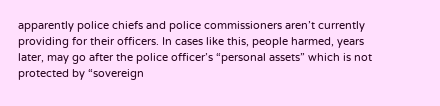apparently police chiefs and police commissioners aren’t currently providing for their officers. In cases like this, people harmed, years later, may go after the police officer’s “personal assets” which is not protected by “sovereign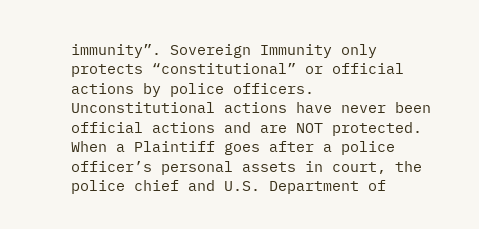immunity”. Sovereign Immunity only protects “constitutional” or official actions by police officers. Unconstitutional actions have never been official actions and are NOT protected. When a Plaintiff goes after a police officer’s personal assets in court, the police chief and U.S. Department of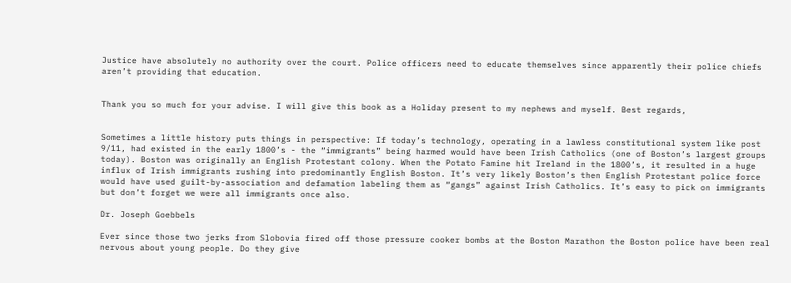Justice have absolutely no authority over the court. Police officers need to educate themselves since apparently their police chiefs aren’t providing that education.


Thank you so much for your advise. I will give this book as a Holiday present to my nephews and myself. Best regards,


Sometimes a little history puts things in perspective: If today’s technology, operating in a lawless constitutional system like post 9/11, had existed in the early 1800’s - the “immigrants” being harmed would have been Irish Catholics (one of Boston’s largest groups today). Boston was originally an English Protestant colony. When the Potato Famine hit Ireland in the 1800’s, it resulted in a huge influx of Irish immigrants rushing into predominantly English Boston. It’s very likely Boston’s then English Protestant police force would have used guilt-by-association and defamation labeling them as “gangs” against Irish Catholics. It’s easy to pick on immigrants but don’t forget we were all immigrants once also.

Dr. Joseph Goebbels

Ever since those two jerks from Slobovia fired off those pressure cooker bombs at the Boston Marathon the Boston police have been real nervous about young people. Do they give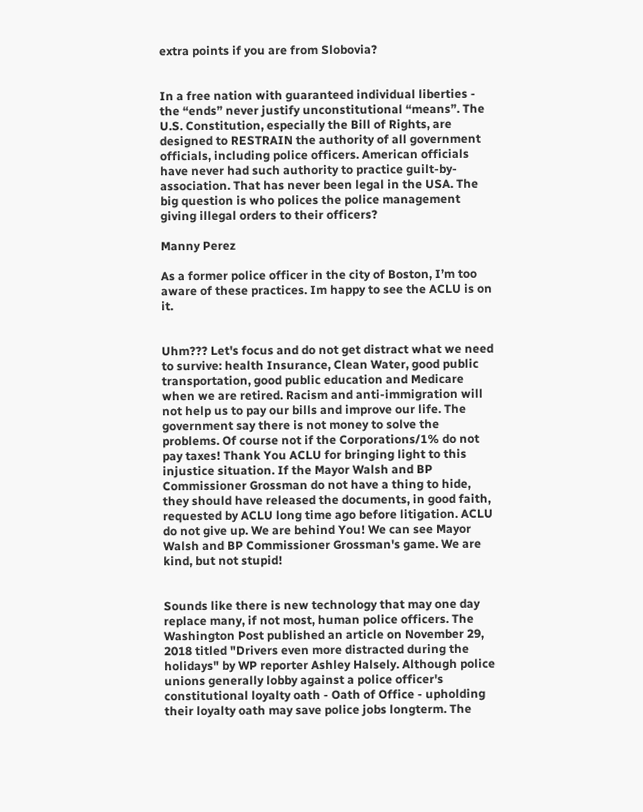extra points if you are from Slobovia?


In a free nation with guaranteed individual liberties - the “ends” never justify unconstitutional “means”. The U.S. Constitution, especially the Bill of Rights, are designed to RESTRAIN the authority of all government officials, including police officers. American officials have never had such authority to practice guilt-by-association. That has never been legal in the USA. The big question is who polices the police management giving illegal orders to their officers?

Manny Perez

As a former police officer in the city of Boston, I’m too aware of these practices. Im happy to see the ACLU is on it.


Uhm??? Let's focus and do not get distract what we need to survive: health Insurance, Clean Water, good public transportation, good public education and Medicare when we are retired. Racism and anti-immigration will not help us to pay our bills and improve our life. The government say there is not money to solve the problems. Of course not if the Corporations/1% do not pay taxes! Thank You ACLU for bringing light to this injustice situation. If the Mayor Walsh and BP Commissioner Grossman do not have a thing to hide, they should have released the documents, in good faith, requested by ACLU long time ago before litigation. ACLU do not give up. We are behind You! We can see Mayor Walsh and BP Commissioner Grossman's game. We are kind, but not stupid!


Sounds like there is new technology that may one day replace many, if not most, human police officers. The Washington Post published an article on November 29, 2018 titled "Drivers even more distracted during the holidays" by WP reporter Ashley Halsely. Although police unions generally lobby against a police officer's constitutional loyalty oath - Oath of Office - upholding their loyalty oath may save police jobs longterm. The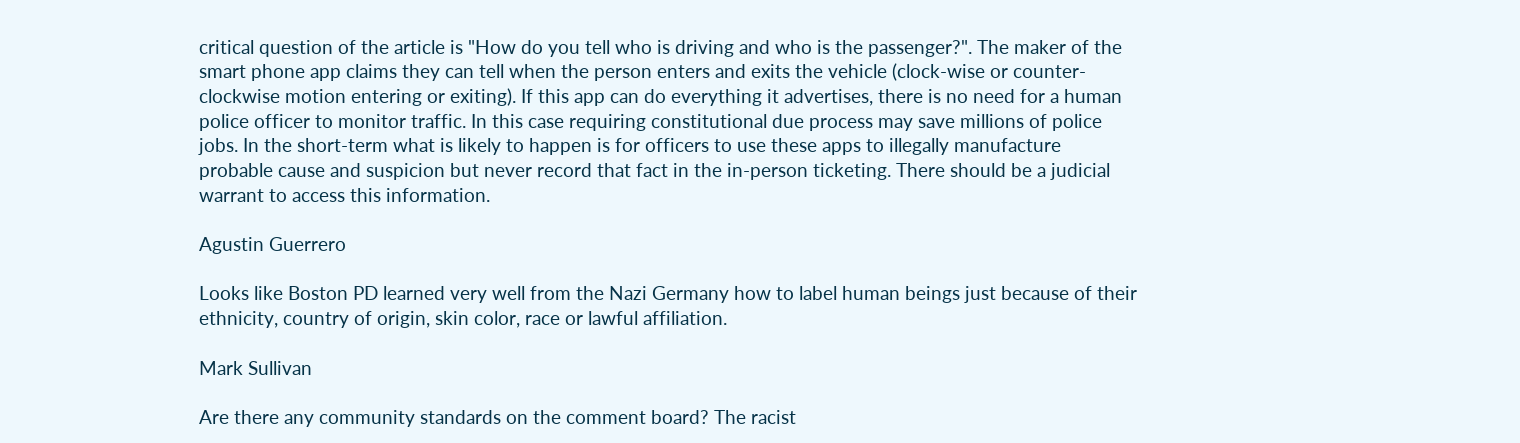critical question of the article is "How do you tell who is driving and who is the passenger?". The maker of the smart phone app claims they can tell when the person enters and exits the vehicle (clock-wise or counter-clockwise motion entering or exiting). If this app can do everything it advertises, there is no need for a human police officer to monitor traffic. In this case requiring constitutional due process may save millions of police jobs. In the short-term what is likely to happen is for officers to use these apps to illegally manufacture probable cause and suspicion but never record that fact in the in-person ticketing. There should be a judicial warrant to access this information.

Agustin Guerrero

Looks like Boston PD learned very well from the Nazi Germany how to label human beings just because of their ethnicity, country of origin, skin color, race or lawful affiliation.

Mark Sullivan

Are there any community standards on the comment board? The racist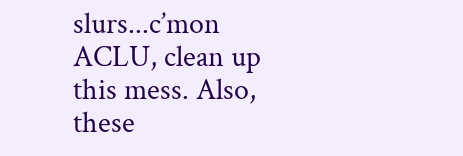slurs...c’mon ACLU, clean up this mess. Also, these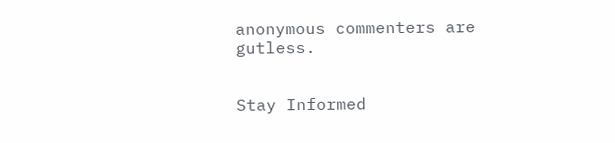anonymous commenters are gutless.


Stay Informed